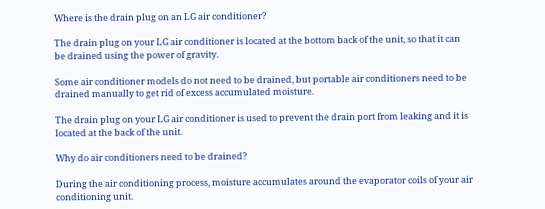Where is the drain plug on an LG air conditioner?

The drain plug on your LG air conditioner is located at the bottom back of the unit, so that it can be drained using the power of gravity.

Some air conditioner models do not need to be drained, but portable air conditioners need to be drained manually to get rid of excess accumulated moisture.

The drain plug on your LG air conditioner is used to prevent the drain port from leaking and it is located at the back of the unit.

Why do air conditioners need to be drained?

During the air conditioning process, moisture accumulates around the evaporator coils of your air conditioning unit.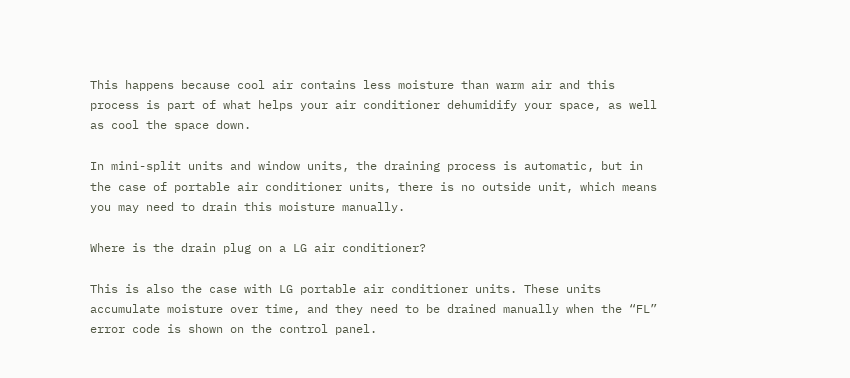This happens because cool air contains less moisture than warm air and this process is part of what helps your air conditioner dehumidify your space, as well as cool the space down.

In mini-split units and window units, the draining process is automatic, but in the case of portable air conditioner units, there is no outside unit, which means you may need to drain this moisture manually.

Where is the drain plug on a LG air conditioner?

This is also the case with LG portable air conditioner units. These units accumulate moisture over time, and they need to be drained manually when the “FL” error code is shown on the control panel.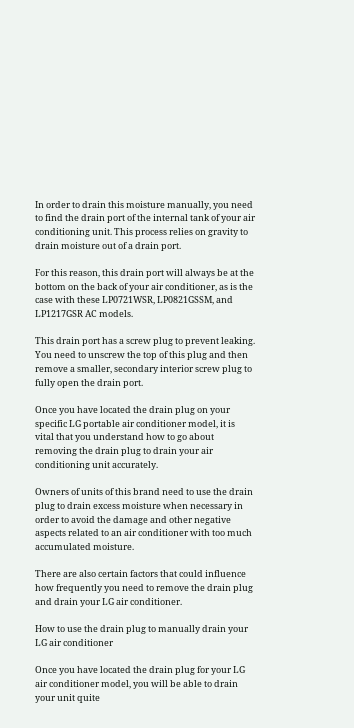In order to drain this moisture manually, you need to find the drain port of the internal tank of your air conditioning unit. This process relies on gravity to drain moisture out of a drain port.

For this reason, this drain port will always be at the bottom on the back of your air conditioner, as is the case with these LP0721WSR, LP0821GSSM, and LP1217GSR AC models.

This drain port has a screw plug to prevent leaking. You need to unscrew the top of this plug and then remove a smaller, secondary interior screw plug to fully open the drain port.

Once you have located the drain plug on your specific LG portable air conditioner model, it is vital that you understand how to go about removing the drain plug to drain your air conditioning unit accurately.

Owners of units of this brand need to use the drain plug to drain excess moisture when necessary in order to avoid the damage and other negative aspects related to an air conditioner with too much accumulated moisture.

There are also certain factors that could influence how frequently you need to remove the drain plug and drain your LG air conditioner.

How to use the drain plug to manually drain your LG air conditioner

Once you have located the drain plug for your LG air conditioner model, you will be able to drain your unit quite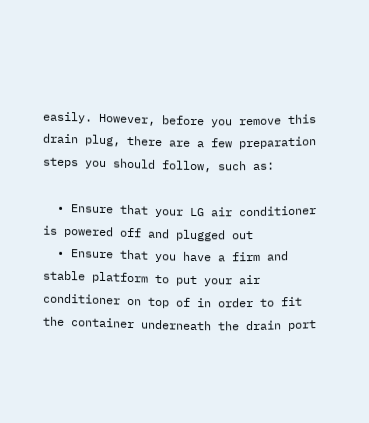easily. However, before you remove this drain plug, there are a few preparation steps you should follow, such as:

  • Ensure that your LG air conditioner is powered off and plugged out
  • Ensure that you have a firm and stable platform to put your air conditioner on top of in order to fit the container underneath the drain port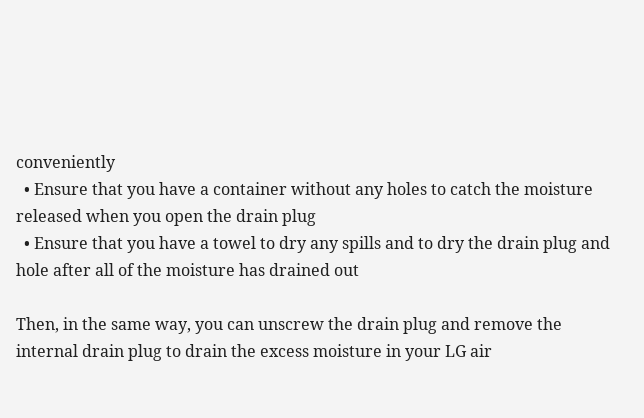conveniently
  • Ensure that you have a container without any holes to catch the moisture released when you open the drain plug
  • Ensure that you have a towel to dry any spills and to dry the drain plug and hole after all of the moisture has drained out

Then, in the same way, you can unscrew the drain plug and remove the internal drain plug to drain the excess moisture in your LG air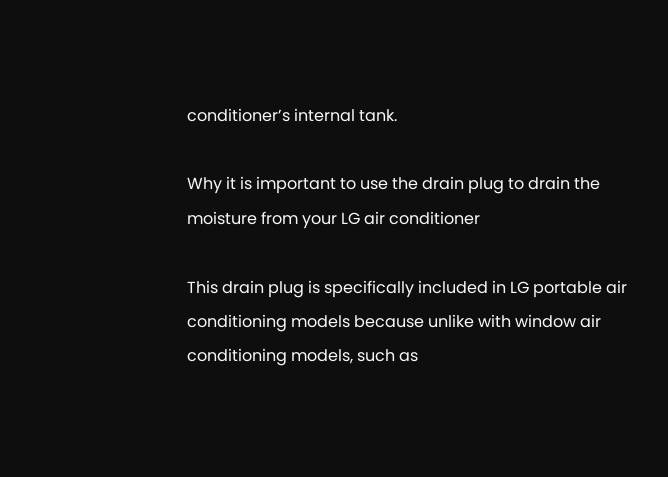conditioner’s internal tank.

Why it is important to use the drain plug to drain the moisture from your LG air conditioner

This drain plug is specifically included in LG portable air conditioning models because unlike with window air conditioning models, such as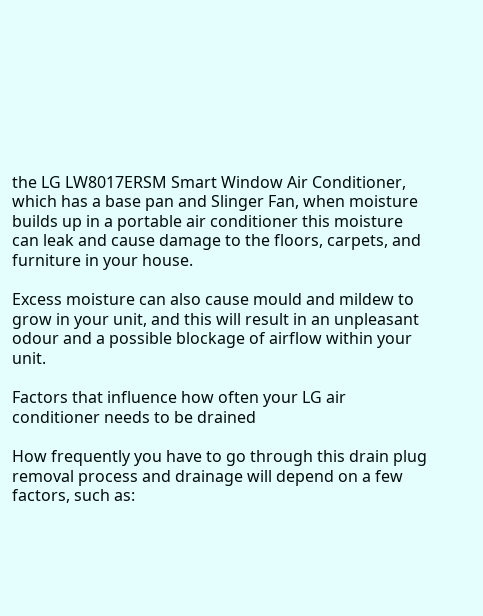the LG LW8017ERSM Smart Window Air Conditioner, which has a base pan and Slinger Fan, when moisture builds up in a portable air conditioner this moisture can leak and cause damage to the floors, carpets, and furniture in your house.

Excess moisture can also cause mould and mildew to grow in your unit, and this will result in an unpleasant odour and a possible blockage of airflow within your unit.

Factors that influence how often your LG air conditioner needs to be drained

How frequently you have to go through this drain plug removal process and drainage will depend on a few factors, such as: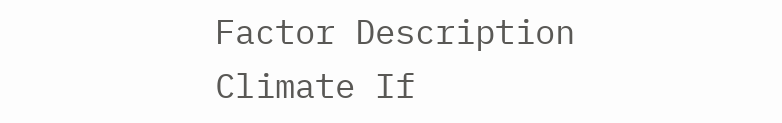Factor Description
Climate If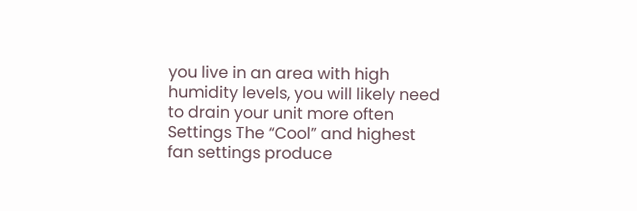you live in an area with high humidity levels, you will likely need to drain your unit more often
Settings The “Cool” and highest fan settings produce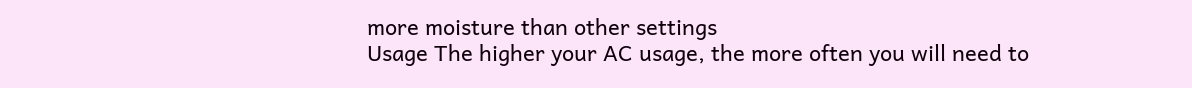more moisture than other settings
Usage The higher your AC usage, the more often you will need to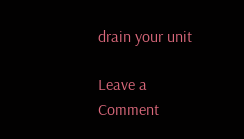drain your unit

Leave a Comment